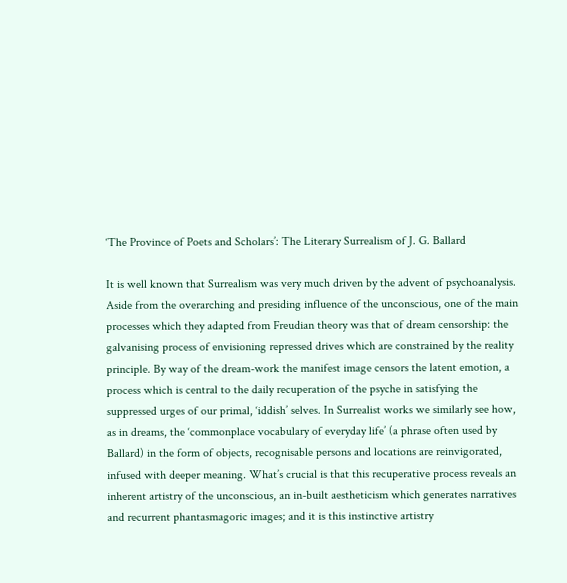‘The Province of Poets and Scholars’: The Literary Surrealism of J. G. Ballard

It is well known that Surrealism was very much driven by the advent of psychoanalysis. Aside from the overarching and presiding influence of the unconscious, one of the main processes which they adapted from Freudian theory was that of dream censorship: the galvanising process of envisioning repressed drives which are constrained by the reality principle. By way of the dream-work the manifest image censors the latent emotion, a process which is central to the daily recuperation of the psyche in satisfying the suppressed urges of our primal, ‘iddish’ selves. In Surrealist works we similarly see how, as in dreams, the ‘commonplace vocabulary of everyday life’ (a phrase often used by Ballard) in the form of objects, recognisable persons and locations are reinvigorated, infused with deeper meaning. What’s crucial is that this recuperative process reveals an inherent artistry of the unconscious, an in-built aestheticism which generates narratives and recurrent phantasmagoric images; and it is this instinctive artistry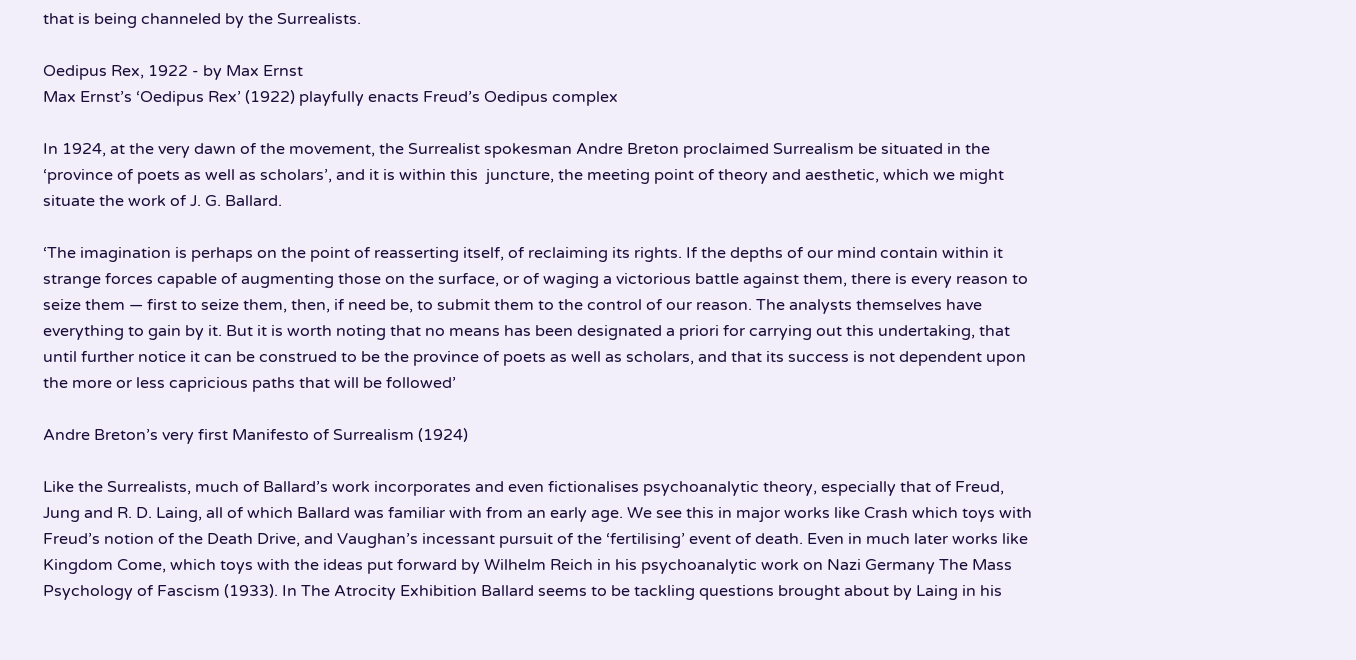that is being channeled by the Surrealists.

Oedipus Rex, 1922 - by Max Ernst
Max Ernst’s ‘Oedipus Rex’ (1922) playfully enacts Freud’s Oedipus complex

In 1924, at the very dawn of the movement, the Surrealist spokesman Andre Breton proclaimed Surrealism be situated in the ‘province of poets as well as scholars’, and it is within this  juncture, the meeting point of theory and aesthetic, which we might situate the work of J. G. Ballard.

‘The imagination is perhaps on the point of reasserting itself, of reclaiming its rights. If the depths of our mind contain within it strange forces capable of augmenting those on the surface, or of waging a victorious battle against them, there is every reason to seize them — first to seize them, then, if need be, to submit them to the control of our reason. The analysts themselves have everything to gain by it. But it is worth noting that no means has been designated a priori for carrying out this undertaking, that until further notice it can be construed to be the province of poets as well as scholars, and that its success is not dependent upon the more or less capricious paths that will be followed’

Andre Breton’s very first Manifesto of Surrealism (1924)

Like the Surrealists, much of Ballard’s work incorporates and even fictionalises psychoanalytic theory, especially that of Freud, Jung and R. D. Laing, all of which Ballard was familiar with from an early age. We see this in major works like Crash which toys with Freud’s notion of the Death Drive, and Vaughan’s incessant pursuit of the ‘fertilising’ event of death. Even in much later works like Kingdom Come, which toys with the ideas put forward by Wilhelm Reich in his psychoanalytic work on Nazi Germany The Mass Psychology of Fascism (1933). In The Atrocity Exhibition Ballard seems to be tackling questions brought about by Laing in his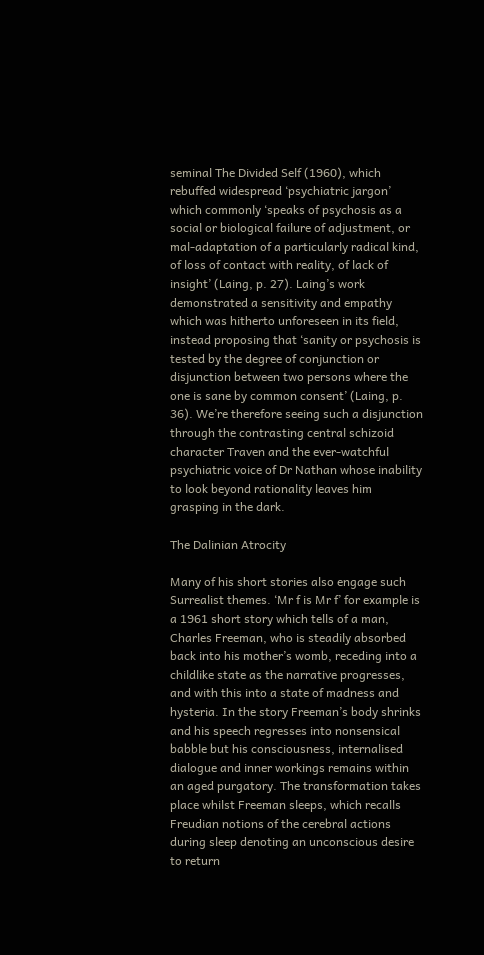seminal The Divided Self (1960), which rebuffed widespread ‘psychiatric jargon’ which commonly ‘speaks of psychosis as a social or biological failure of adjustment, or mal-adaptation of a particularly radical kind, of loss of contact with reality, of lack of insight’ (Laing, p. 27). Laing’s work demonstrated a sensitivity and empathy which was hitherto unforeseen in its field, instead proposing that ‘sanity or psychosis is tested by the degree of conjunction or disjunction between two persons where the one is sane by common consent’ (Laing, p. 36). We’re therefore seeing such a disjunction through the contrasting central schizoid character Traven and the ever-watchful psychiatric voice of Dr Nathan whose inability to look beyond rationality leaves him grasping in the dark.

The Dalinian Atrocity

Many of his short stories also engage such Surrealist themes. ‘Mr f is Mr f’ for example is a 1961 short story which tells of a man, Charles Freeman, who is steadily absorbed back into his mother’s womb, receding into a childlike state as the narrative progresses, and with this into a state of madness and hysteria. In the story Freeman’s body shrinks and his speech regresses into nonsensical babble but his consciousness, internalised dialogue and inner workings remains within an aged purgatory. The transformation takes place whilst Freeman sleeps, which recalls Freudian notions of the cerebral actions during sleep denoting an unconscious desire to return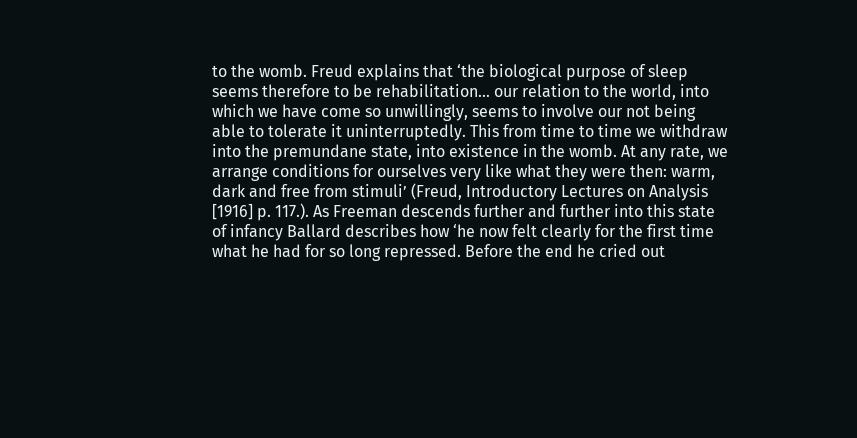to the womb. Freud explains that ‘the biological purpose of sleep seems therefore to be rehabilitation… our relation to the world, into which we have come so unwillingly, seems to involve our not being able to tolerate it uninterruptedly. This from time to time we withdraw into the premundane state, into existence in the womb. At any rate, we arrange conditions for ourselves very like what they were then: warm, dark and free from stimuli’ (Freud, Introductory Lectures on Analysis [1916] p. 117.). As Freeman descends further and further into this state of infancy Ballard describes how ‘he now felt clearly for the first time what he had for so long repressed. Before the end he cried out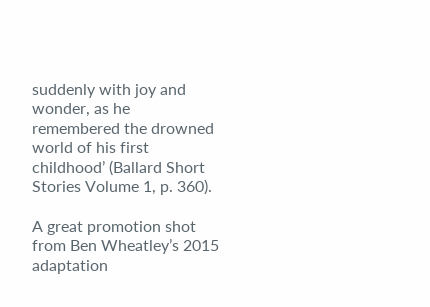suddenly with joy and wonder, as he remembered the drowned world of his first childhood’ (Ballard Short Stories Volume 1, p. 360).

A great promotion shot from Ben Wheatley’s 2015 adaptation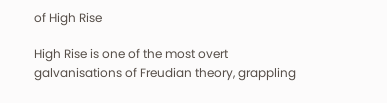of High Rise

High Rise is one of the most overt galvanisations of Freudian theory, grappling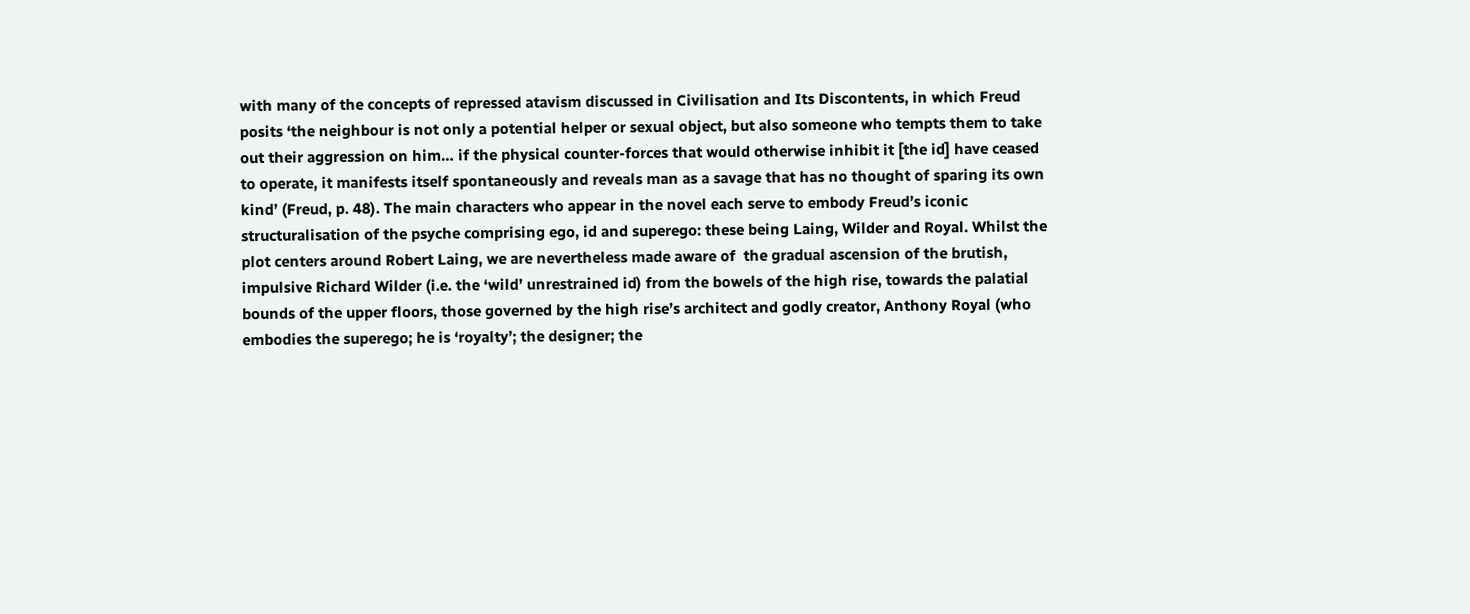with many of the concepts of repressed atavism discussed in Civilisation and Its Discontents, in which Freud posits ‘the neighbour is not only a potential helper or sexual object, but also someone who tempts them to take out their aggression on him… if the physical counter-forces that would otherwise inhibit it [the id] have ceased to operate, it manifests itself spontaneously and reveals man as a savage that has no thought of sparing its own kind’ (Freud, p. 48). The main characters who appear in the novel each serve to embody Freud’s iconic structuralisation of the psyche comprising ego, id and superego: these being Laing, Wilder and Royal. Whilst the plot centers around Robert Laing, we are nevertheless made aware of  the gradual ascension of the brutish, impulsive Richard Wilder (i.e. the ‘wild’ unrestrained id) from the bowels of the high rise, towards the palatial bounds of the upper floors, those governed by the high rise’s architect and godly creator, Anthony Royal (who embodies the superego; he is ‘royalty’; the designer; the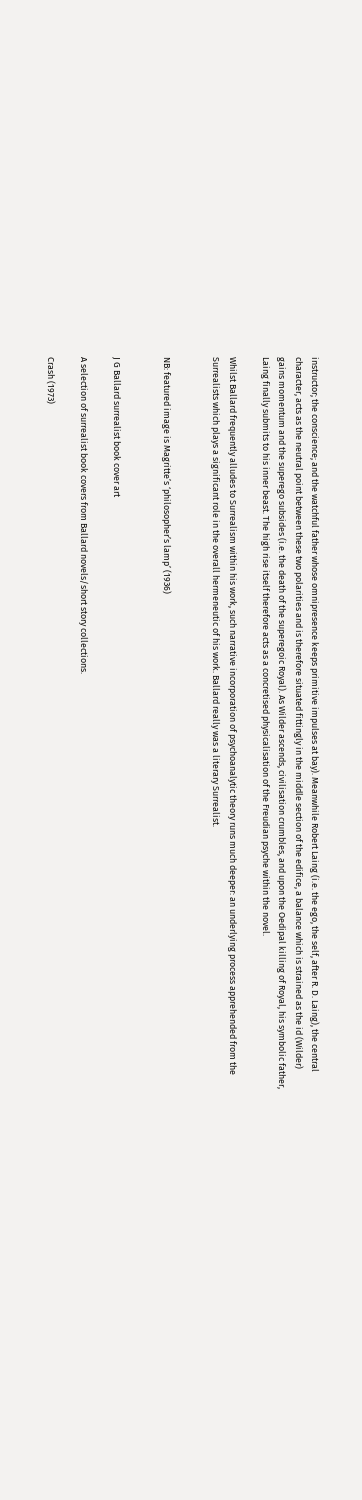instructor; the conscience; and the watchful father whose omnipresence keeps primitive impulses at bay). Meanwhile Robert Laing (i.e. the ego, the self, after R. D. Laing), the central character, acts as the neutral point between these two polarities and is therefore situated fittingly in the middle section of the edifice, a balance which is strained as the id (Wilder) gains momentum and the superego subsides (i.e. the death of the superegoic Royal). As Wilder ascends, civilisation crumbles, and upon the Oedipal killing of Royal, his symbolic father, Laing finally submits to his inner beast. The high rise itself therefore acts as a concretised physicalisation of the Freudian psyche within the novel.

Whilst Ballard frequently alludes to Surrealism within his work, such narrative incorporation of psychoanalytic theory runs much deeper: an underlying process apprehended from the Surrealists which plays a significant role in the overall hermeneutic of his work. Ballard really was a literary Surrealist.


NB: featured image is Magritte’s ‘philosopher’s lamp’ (1936)


J G Ballard surrealist book cover art

A selection of surrealist book covers from Ballard novels/short story collections.

Crash (1973)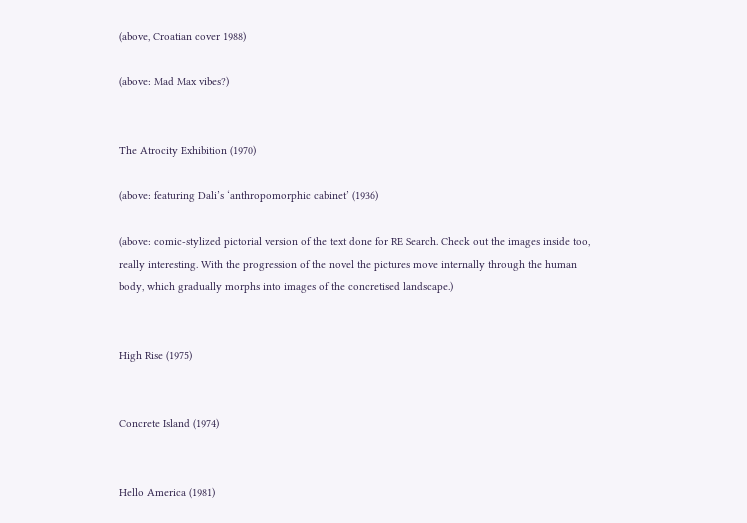(above, Croatian cover 1988)

(above: Mad Max vibes?)


The Atrocity Exhibition (1970)

(above: featuring Dali’s ‘anthropomorphic cabinet’ (1936)

(above: comic-stylized pictorial version of the text done for RE Search. Check out the images inside too, really interesting. With the progression of the novel the pictures move internally through the human body, which gradually morphs into images of the concretised landscape.)


High Rise (1975)


Concrete Island (1974)


Hello America (1981)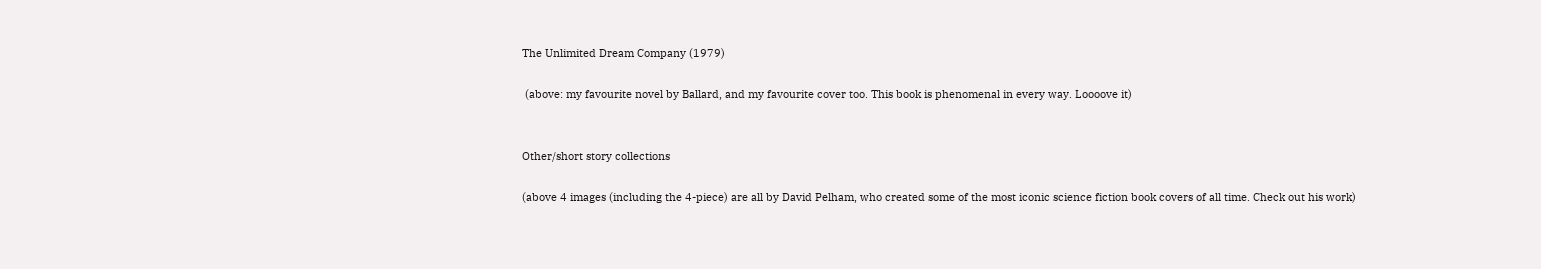The Unlimited Dream Company (1979)

 (above: my favourite novel by Ballard, and my favourite cover too. This book is phenomenal in every way. Loooove it)


Other/short story collections

(above 4 images (including the 4-piece) are all by David Pelham, who created some of the most iconic science fiction book covers of all time. Check out his work)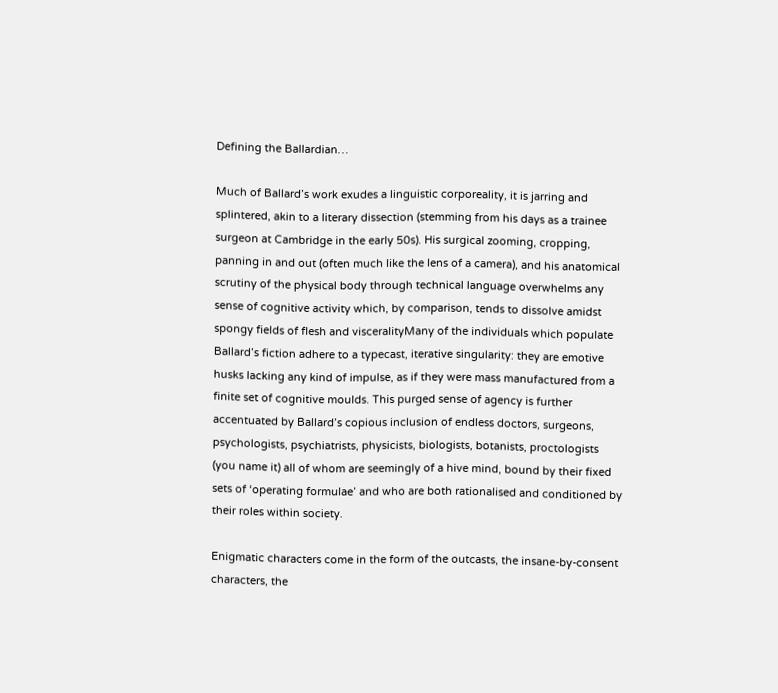Defining the Ballardian…

Much of Ballard’s work exudes a linguistic corporeality, it is jarring and splintered, akin to a literary dissection (stemming from his days as a trainee surgeon at Cambridge in the early 50s). His surgical zooming, cropping, panning in and out (often much like the lens of a camera), and his anatomical scrutiny of the physical body through technical language overwhelms any sense of cognitive activity which, by comparison, tends to dissolve amidst spongy fields of flesh and visceralityMany of the individuals which populate Ballard’s fiction adhere to a typecast, iterative singularity: they are emotive husks lacking any kind of impulse, as if they were mass manufactured from a finite set of cognitive moulds. This purged sense of agency is further accentuated by Ballard’s copious inclusion of endless doctors, surgeons, psychologists, psychiatrists, physicists, biologists, botanists, proctologists (you name it) all of whom are seemingly of a hive mind, bound by their fixed sets of ‘operating formulae’ and who are both rationalised and conditioned by their roles within society.

Enigmatic characters come in the form of the outcasts, the insane-by-consent characters, the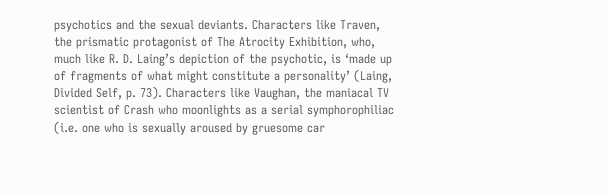psychotics and the sexual deviants. Characters like Traven, the prismatic protagonist of The Atrocity Exhibition, who, much like R. D. Laing’s depiction of the psychotic, is ‘made up of fragments of what might constitute a personality’ (Laing, Divided Self, p. 73). Characters like Vaughan, the maniacal TV scientist of Crash who moonlights as a serial symphorophiliac (i.e. one who is sexually aroused by gruesome car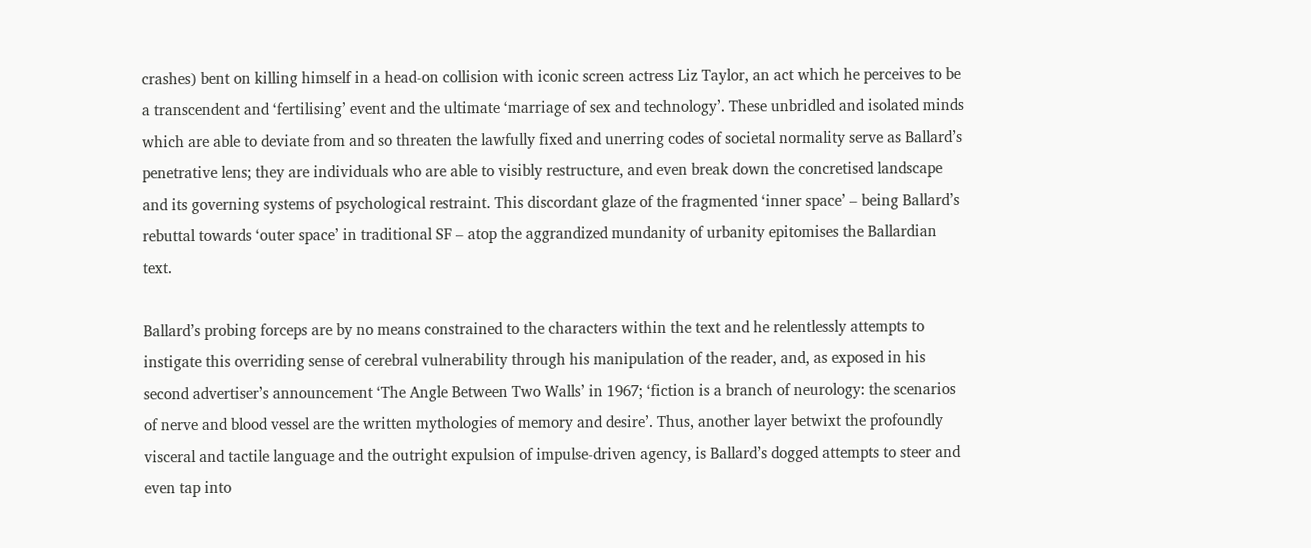crashes) bent on killing himself in a head-on collision with iconic screen actress Liz Taylor, an act which he perceives to be a transcendent and ‘fertilising’ event and the ultimate ‘marriage of sex and technology’. These unbridled and isolated minds which are able to deviate from and so threaten the lawfully fixed and unerring codes of societal normality serve as Ballard’s penetrative lens; they are individuals who are able to visibly restructure, and even break down the concretised landscape and its governing systems of psychological restraint. This discordant glaze of the fragmented ‘inner space’ – being Ballard’s rebuttal towards ‘outer space’ in traditional SF – atop the aggrandized mundanity of urbanity epitomises the Ballardian text.

Ballard’s probing forceps are by no means constrained to the characters within the text and he relentlessly attempts to instigate this overriding sense of cerebral vulnerability through his manipulation of the reader, and, as exposed in his second advertiser’s announcement ‘The Angle Between Two Walls’ in 1967; ‘fiction is a branch of neurology: the scenarios of nerve and blood vessel are the written mythologies of memory and desire’. Thus, another layer betwixt the profoundly visceral and tactile language and the outright expulsion of impulse-driven agency, is Ballard’s dogged attempts to steer and even tap into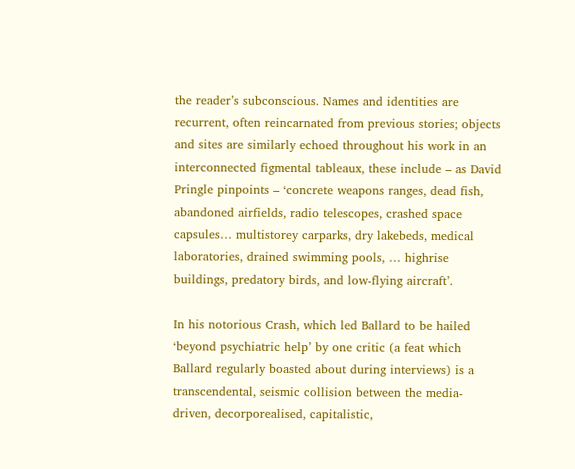the reader’s subconscious. Names and identities are recurrent, often reincarnated from previous stories; objects and sites are similarly echoed throughout his work in an interconnected figmental tableaux, these include – as David Pringle pinpoints – ‘concrete weapons ranges, dead fish, abandoned airfields, radio telescopes, crashed space capsules… multistorey carparks, dry lakebeds, medical laboratories, drained swimming pools, … highrise buildings, predatory birds, and low-flying aircraft’.

In his notorious Crash, which led Ballard to be hailed ‘beyond psychiatric help’ by one critic (a feat which Ballard regularly boasted about during interviews) is a transcendental, seismic collision between the media-driven, decorporealised, capitalistic,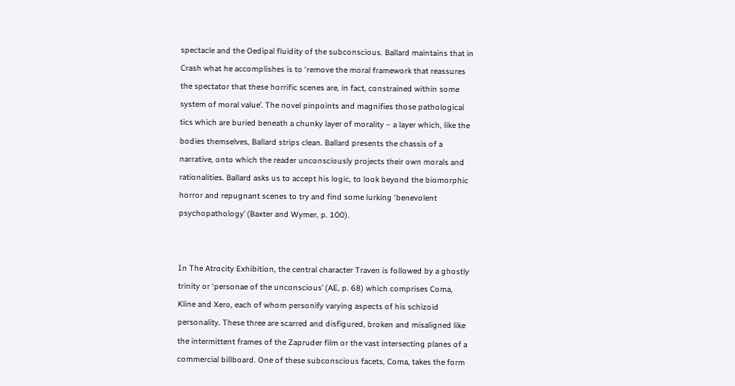spectacle and the Oedipal fluidity of the subconscious. Ballard maintains that in Crash what he accomplishes is to ‘remove the moral framework that reassures the spectator that these horrific scenes are, in fact, constrained within some system of moral value’. The novel pinpoints and magnifies those pathological tics which are buried beneath a chunky layer of morality – a layer which, like the bodies themselves, Ballard strips clean. Ballard presents the chassis of a narrative, onto which the reader unconsciously projects their own morals and rationalities. Ballard asks us to accept his logic, to look beyond the biomorphic horror and repugnant scenes to try and find some lurking ‘benevolent psychopathology’ (Baxter and Wymer, p. 100).


In The Atrocity Exhibition, the central character Traven is followed by a ghostly trinity or ‘personae of the unconscious’ (AE, p. 68) which comprises Coma, Kline and Xero, each of whom personify varying aspects of his schizoid personality. These three are scarred and disfigured, broken and misaligned like the intermittent frames of the Zapruder film or the vast intersecting planes of a commercial billboard. One of these subconscious facets, Coma, takes the form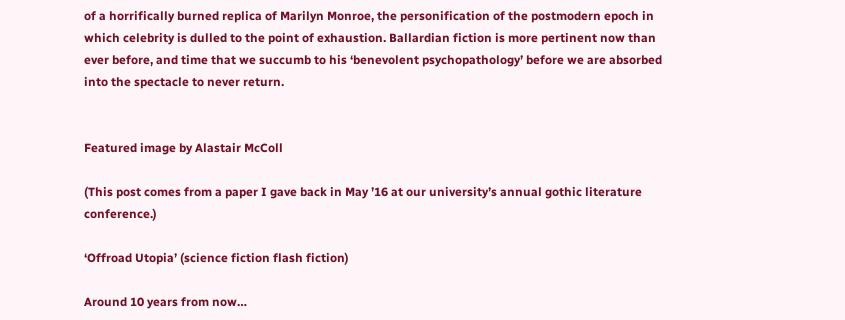of a horrifically burned replica of Marilyn Monroe, the personification of the postmodern epoch in which celebrity is dulled to the point of exhaustion. Ballardian fiction is more pertinent now than ever before, and time that we succumb to his ‘benevolent psychopathology’ before we are absorbed into the spectacle to never return.


Featured image by Alastair McColl

(This post comes from a paper I gave back in May ’16 at our university’s annual gothic literature conference.)

‘Offroad Utopia’ (science fiction flash fiction)

Around 10 years from now…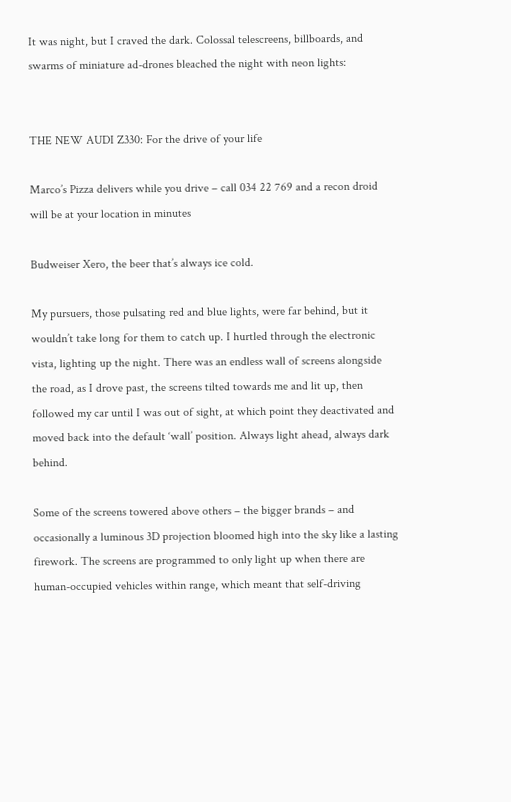It was night, but I craved the dark. Colossal telescreens, billboards, and swarms of miniature ad-drones bleached the night with neon lights:


THE NEW AUDI Z330: For the drive of your life

Marco’s Pizza delivers while you drive – call 034 22 769 and a recon droid will be at your location in minutes

Budweiser Xero, the beer that’s always ice cold.

My pursuers, those pulsating red and blue lights, were far behind, but it wouldn’t take long for them to catch up. I hurtled through the electronic vista, lighting up the night. There was an endless wall of screens alongside the road, as I drove past, the screens tilted towards me and lit up, then followed my car until I was out of sight, at which point they deactivated and moved back into the default ‘wall’ position. Always light ahead, always dark behind.

Some of the screens towered above others – the bigger brands – and occasionally a luminous 3D projection bloomed high into the sky like a lasting firework. The screens are programmed to only light up when there are human-occupied vehicles within range, which meant that self-driving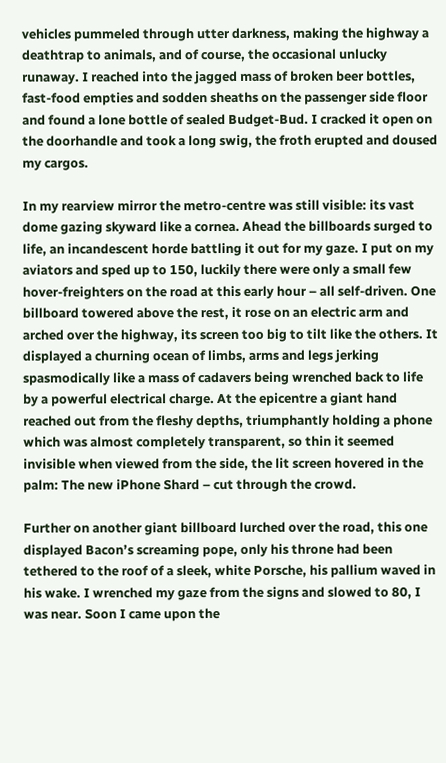vehicles pummeled through utter darkness, making the highway a deathtrap to animals, and of course, the occasional unlucky runaway. I reached into the jagged mass of broken beer bottles, fast-food empties and sodden sheaths on the passenger side floor and found a lone bottle of sealed Budget-Bud. I cracked it open on the doorhandle and took a long swig, the froth erupted and doused my cargos.

In my rearview mirror the metro-centre was still visible: its vast dome gazing skyward like a cornea. Ahead the billboards surged to life, an incandescent horde battling it out for my gaze. I put on my aviators and sped up to 150, luckily there were only a small few hover-freighters on the road at this early hour – all self-driven. One billboard towered above the rest, it rose on an electric arm and arched over the highway, its screen too big to tilt like the others. It displayed a churning ocean of limbs, arms and legs jerking spasmodically like a mass of cadavers being wrenched back to life by a powerful electrical charge. At the epicentre a giant hand reached out from the fleshy depths, triumphantly holding a phone which was almost completely transparent, so thin it seemed invisible when viewed from the side, the lit screen hovered in the palm: The new iPhone Shard – cut through the crowd.

Further on another giant billboard lurched over the road, this one displayed Bacon’s screaming pope, only his throne had been tethered to the roof of a sleek, white Porsche, his pallium waved in his wake. I wrenched my gaze from the signs and slowed to 80, I was near. Soon I came upon the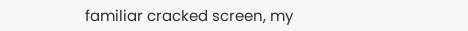familiar cracked screen, my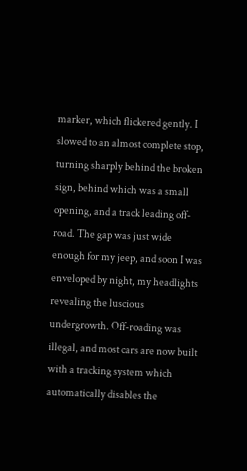marker, which flickered gently. I slowed to an almost complete stop, turning sharply behind the broken sign, behind which was a small opening, and a track leading off-road. The gap was just wide enough for my jeep, and soon I was enveloped by night, my headlights revealing the luscious undergrowth. Off-roading was illegal, and most cars are now built with a tracking system which automatically disables the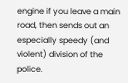engine if you leave a main road, then sends out an especially speedy (and violent) division of the police.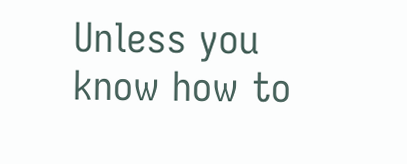Unless you know how to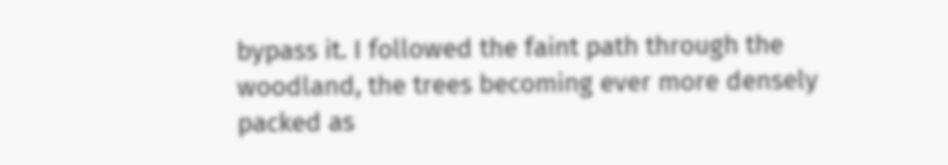bypass it. I followed the faint path through the woodland, the trees becoming ever more densely packed as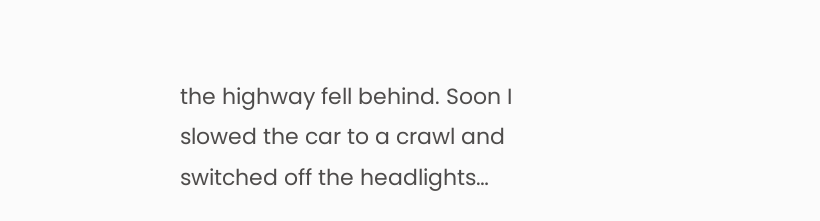the highway fell behind. Soon I slowed the car to a crawl and switched off the headlights…